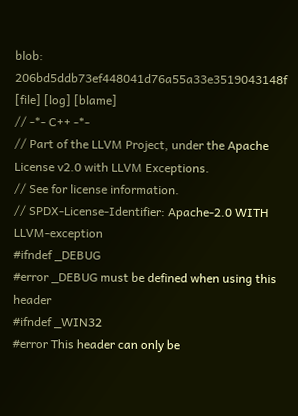blob: 206bd5ddb73ef448041d76a55a33e3519043148f [file] [log] [blame]
// -*- C++ -*-
// Part of the LLVM Project, under the Apache License v2.0 with LLVM Exceptions.
// See for license information.
// SPDX-License-Identifier: Apache-2.0 WITH LLVM-exception
#ifndef _DEBUG
#error _DEBUG must be defined when using this header
#ifndef _WIN32
#error This header can only be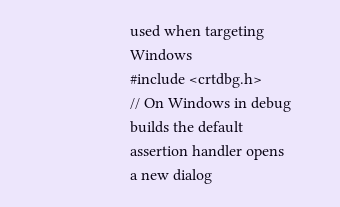used when targeting Windows
#include <crtdbg.h>
// On Windows in debug builds the default assertion handler opens a new dialog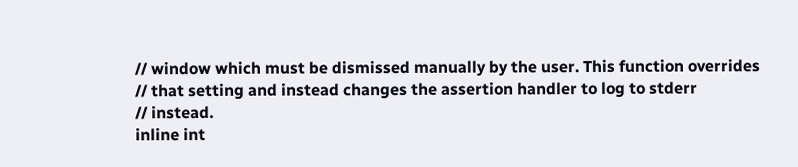// window which must be dismissed manually by the user. This function overrides
// that setting and instead changes the assertion handler to log to stderr
// instead.
inline int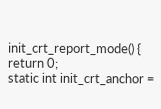init_crt_report_mode() {
return 0;
static int init_crt_anchor =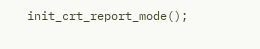init_crt_report_mode();